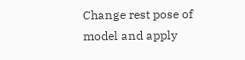Change rest pose of model and apply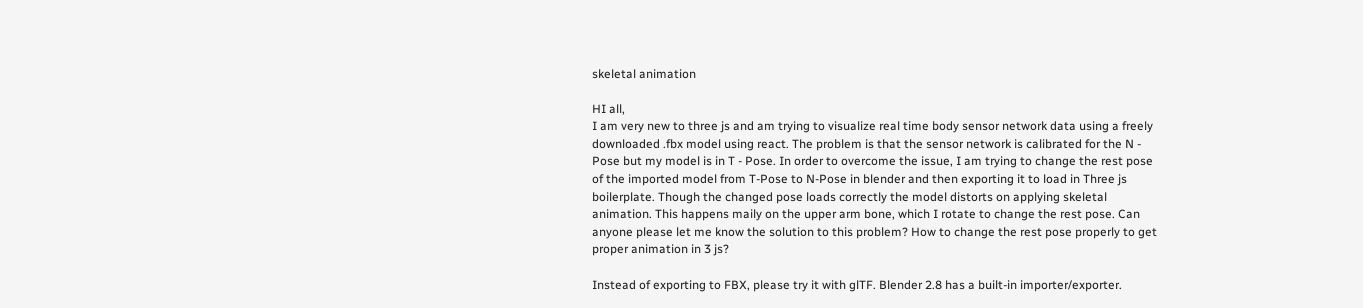skeletal animation

HI all,
I am very new to three js and am trying to visualize real time body sensor network data using a freely downloaded .fbx model using react. The problem is that the sensor network is calibrated for the N - Pose but my model is in T - Pose. In order to overcome the issue, I am trying to change the rest pose of the imported model from T-Pose to N-Pose in blender and then exporting it to load in Three js boilerplate. Though the changed pose loads correctly the model distorts on applying skeletal animation. This happens maily on the upper arm bone, which I rotate to change the rest pose. Can anyone please let me know the solution to this problem? How to change the rest pose properly to get proper animation in 3 js?

Instead of exporting to FBX, please try it with glTF. Blender 2.8 has a built-in importer/exporter.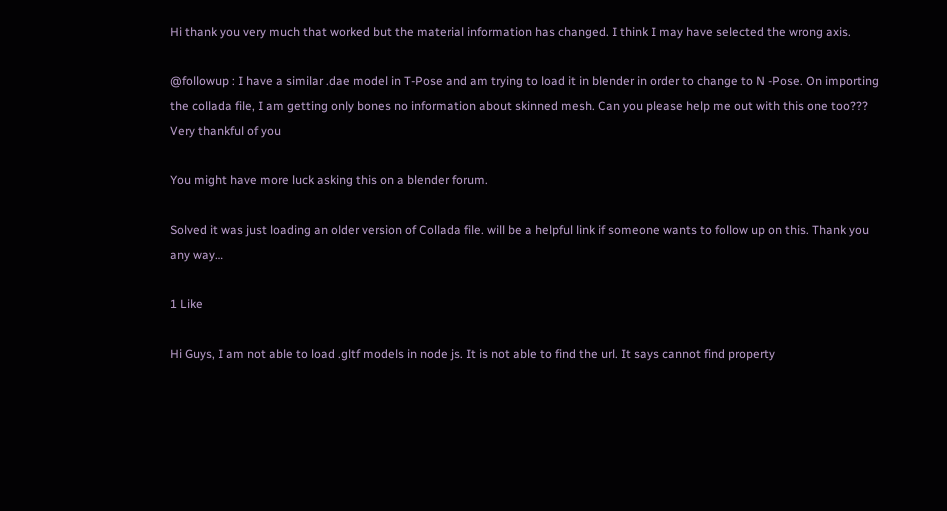Hi thank you very much that worked but the material information has changed. I think I may have selected the wrong axis.

@followup : I have a similar .dae model in T-Pose and am trying to load it in blender in order to change to N -Pose. On importing the collada file, I am getting only bones no information about skinned mesh. Can you please help me out with this one too??? Very thankful of you

You might have more luck asking this on a blender forum.

Solved it was just loading an older version of Collada file. will be a helpful link if someone wants to follow up on this. Thank you any way…

1 Like

Hi Guys, I am not able to load .gltf models in node js. It is not able to find the url. It says cannot find property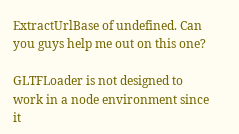ExtractUrlBase of undefined. Can you guys help me out on this one?

GLTFLoader is not designed to work in a node environment since it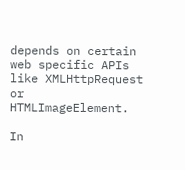depends on certain web specific APIs like XMLHttpRequest or HTMLImageElement.

In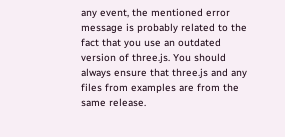any event, the mentioned error message is probably related to the fact that you use an outdated version of three.js. You should always ensure that three.js and any files from examples are from the same release.